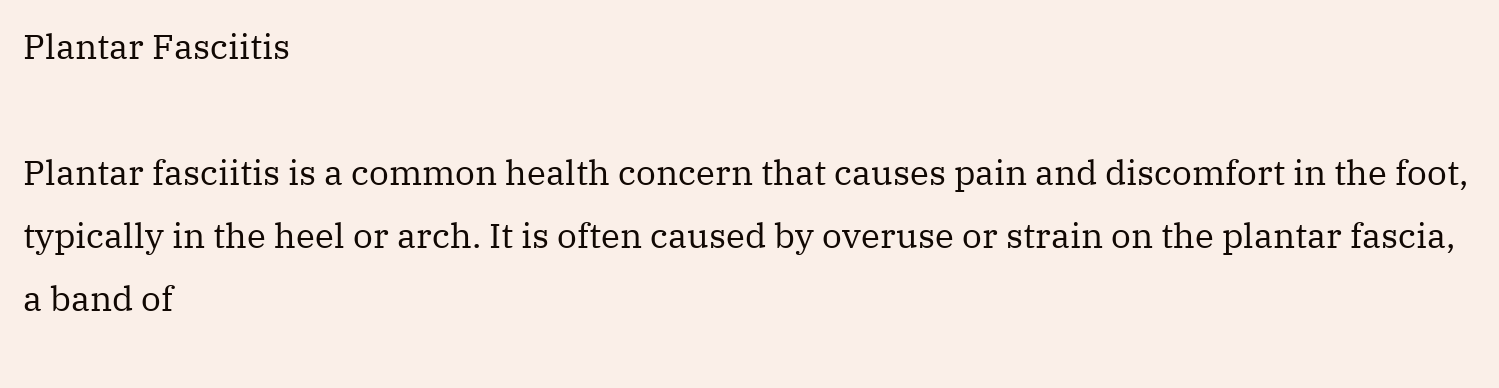Plantar Fasciitis

Plantar fasciitis is a common health concern that causes pain and discomfort in the foot, typically in the heel or arch. It is often caused by overuse or strain on the plantar fascia, a band of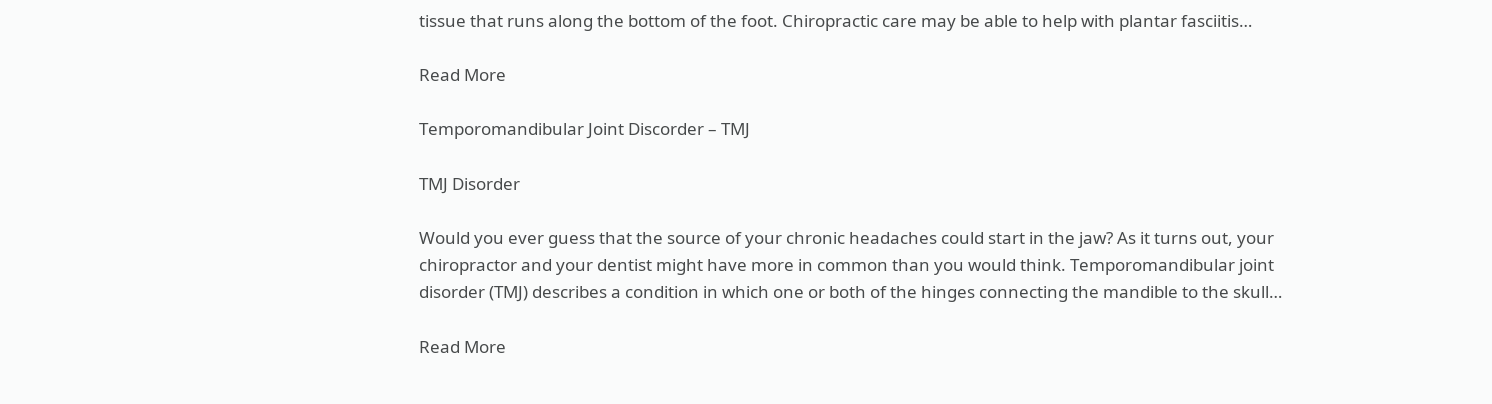tissue that runs along the bottom of the foot. Chiropractic care may be able to help with plantar fasciitis…

Read More

Temporomandibular Joint Discorder – TMJ

TMJ Disorder

Would you ever guess that the source of your chronic headaches could start in the jaw? As it turns out, your chiropractor and your dentist might have more in common than you would think. Temporomandibular joint disorder (TMJ) describes a condition in which one or both of the hinges connecting the mandible to the skull…

Read More